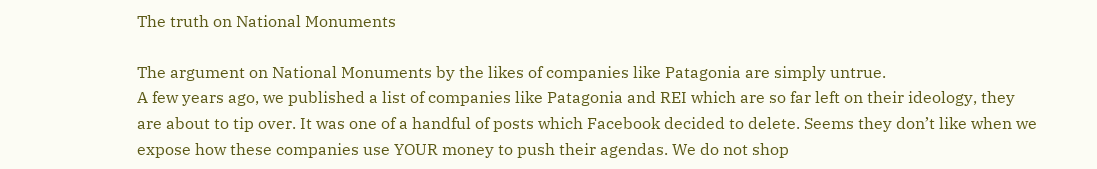The truth on National Monuments

The argument on National Monuments by the likes of companies like Patagonia are simply untrue.
A few years ago, we published a list of companies like Patagonia and REI which are so far left on their ideology, they are about to tip over. It was one of a handful of posts which Facebook decided to delete. Seems they don’t like when we expose how these companies use YOUR money to push their agendas. We do not shop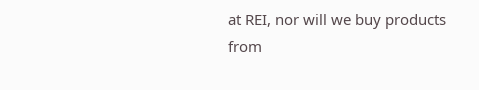at REI, nor will we buy products from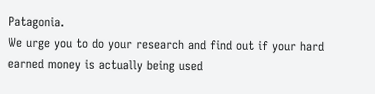Patagonia.
We urge you to do your research and find out if your hard earned money is actually being used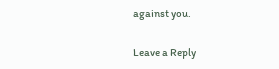against you.

Leave a Reply